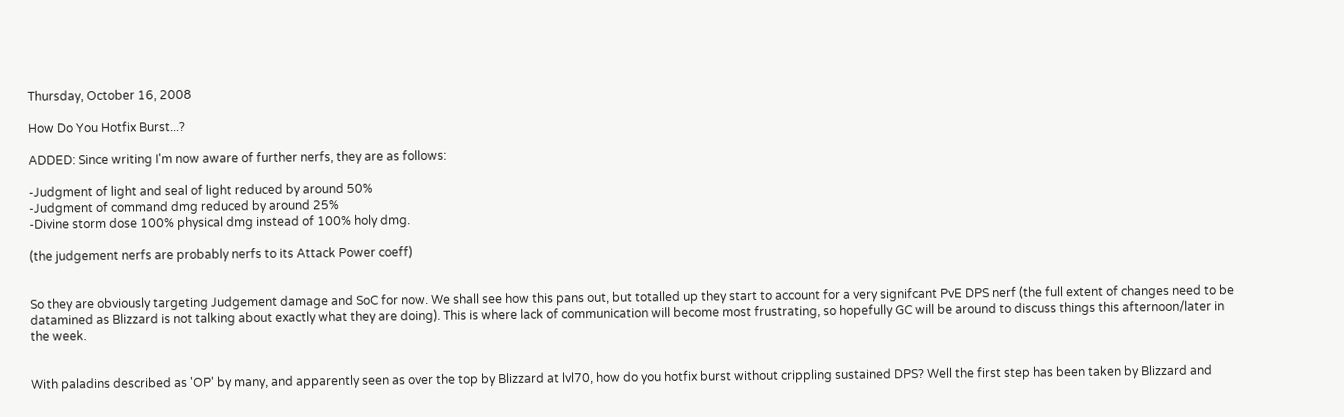Thursday, October 16, 2008

How Do You Hotfix Burst...?

ADDED: Since writing I'm now aware of further nerfs, they are as follows:

-Judgment of light and seal of light reduced by around 50%
-Judgment of command dmg reduced by around 25%
-Divine storm dose 100% physical dmg instead of 100% holy dmg.

(the judgement nerfs are probably nerfs to its Attack Power coeff)


So they are obviously targeting Judgement damage and SoC for now. We shall see how this pans out, but totalled up they start to account for a very signifcant PvE DPS nerf (the full extent of changes need to be datamined as Blizzard is not talking about exactly what they are doing). This is where lack of communication will become most frustrating, so hopefully GC will be around to discuss things this afternoon/later in the week.


With paladins described as 'OP' by many, and apparently seen as over the top by Blizzard at lvl70, how do you hotfix burst without crippling sustained DPS? Well the first step has been taken by Blizzard and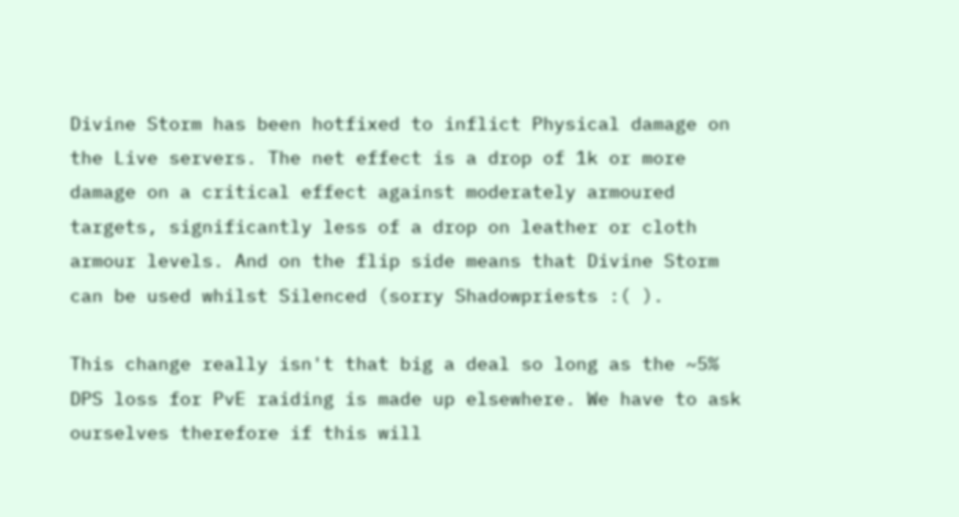Divine Storm has been hotfixed to inflict Physical damage on the Live servers. The net effect is a drop of 1k or more damage on a critical effect against moderately armoured targets, significantly less of a drop on leather or cloth armour levels. And on the flip side means that Divine Storm can be used whilst Silenced (sorry Shadowpriests :( ).

This change really isn't that big a deal so long as the ~5% DPS loss for PvE raiding is made up elsewhere. We have to ask ourselves therefore if this will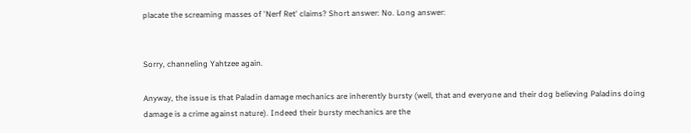placate the screaming masses of 'Nerf Ret' claims? Short answer: No. Long answer:


Sorry, channeling Yahtzee again.

Anyway, the issue is that Paladin damage mechanics are inherently bursty (well, that and everyone and their dog believing Paladins doing damage is a crime against nature). Indeed their bursty mechanics are the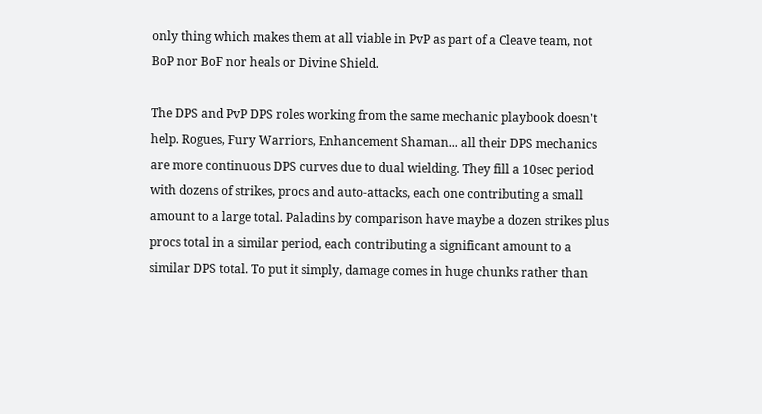only thing which makes them at all viable in PvP as part of a Cleave team, not BoP nor BoF nor heals or Divine Shield.

The DPS and PvP DPS roles working from the same mechanic playbook doesn't help. Rogues, Fury Warriors, Enhancement Shaman... all their DPS mechanics are more continuous DPS curves due to dual wielding. They fill a 10sec period with dozens of strikes, procs and auto-attacks, each one contributing a small amount to a large total. Paladins by comparison have maybe a dozen strikes plus procs total in a similar period, each contributing a significant amount to a similar DPS total. To put it simply, damage comes in huge chunks rather than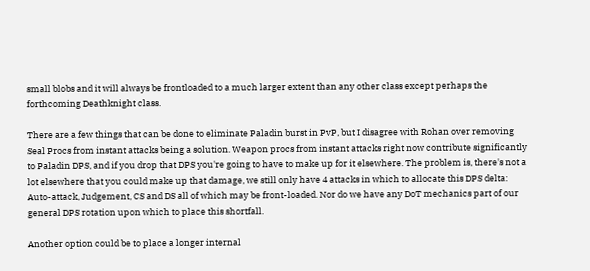small blobs and it will always be frontloaded to a much larger extent than any other class except perhaps the forthcoming Deathknight class.

There are a few things that can be done to eliminate Paladin burst in PvP, but I disagree with Rohan over removing Seal Procs from instant attacks being a solution. Weapon procs from instant attacks right now contribute significantly to Paladin DPS, and if you drop that DPS you're going to have to make up for it elsewhere. The problem is, there's not a lot elsewhere that you could make up that damage, we still only have 4 attacks in which to allocate this DPS delta: Auto-attack, Judgement, CS and DS all of which may be front-loaded. Nor do we have any DoT mechanics part of our general DPS rotation upon which to place this shortfall.

Another option could be to place a longer internal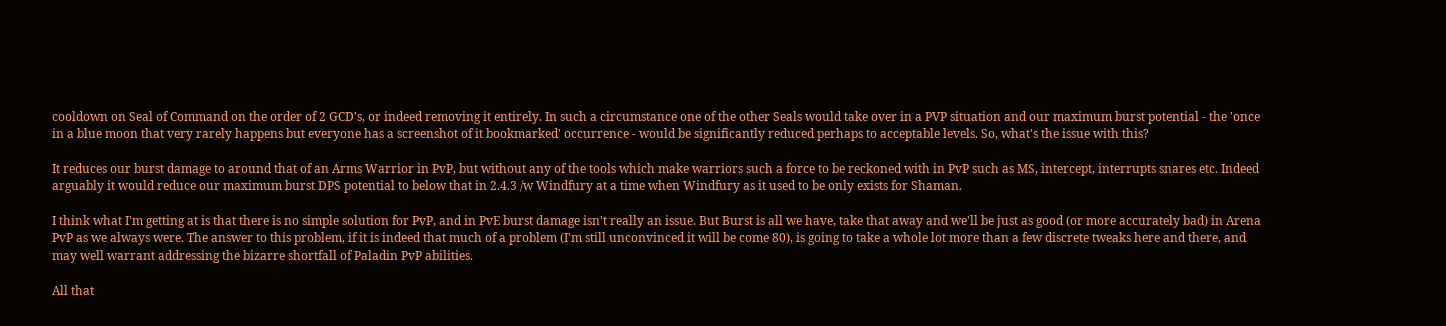cooldown on Seal of Command on the order of 2 GCD's, or indeed removing it entirely. In such a circumstance one of the other Seals would take over in a PVP situation and our maximum burst potential - the 'once in a blue moon that very rarely happens but everyone has a screenshot of it bookmarked' occurrence - would be significantly reduced perhaps to acceptable levels. So, what's the issue with this?

It reduces our burst damage to around that of an Arms Warrior in PvP, but without any of the tools which make warriors such a force to be reckoned with in PvP such as MS, intercept, interrupts snares etc. Indeed arguably it would reduce our maximum burst DPS potential to below that in 2.4.3 /w Windfury at a time when Windfury as it used to be only exists for Shaman.

I think what I'm getting at is that there is no simple solution for PvP, and in PvE burst damage isn't really an issue. But Burst is all we have, take that away and we'll be just as good (or more accurately bad) in Arena PvP as we always were. The answer to this problem, if it is indeed that much of a problem (I'm still unconvinced it will be come 80), is going to take a whole lot more than a few discrete tweaks here and there, and may well warrant addressing the bizarre shortfall of Paladin PvP abilities.

All that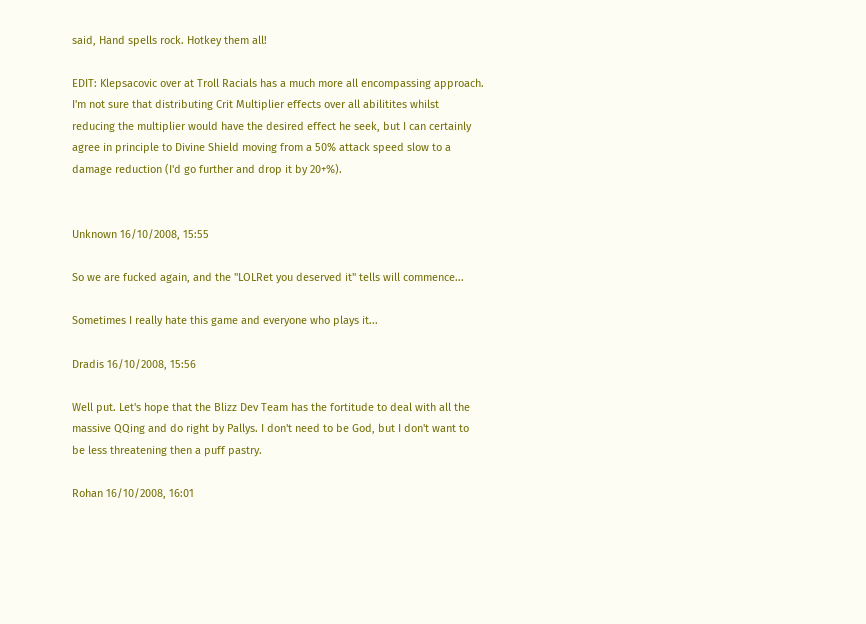said, Hand spells rock. Hotkey them all!

EDIT: Klepsacovic over at Troll Racials has a much more all encompassing approach. I'm not sure that distributing Crit Multiplier effects over all abilitites whilst reducing the multiplier would have the desired effect he seek, but I can certainly agree in principle to Divine Shield moving from a 50% attack speed slow to a damage reduction (I'd go further and drop it by 20+%).


Unknown 16/10/2008, 15:55

So we are fucked again, and the "LOLRet you deserved it" tells will commence...

Sometimes I really hate this game and everyone who plays it...

Dradis 16/10/2008, 15:56

Well put. Let's hope that the Blizz Dev Team has the fortitude to deal with all the massive QQing and do right by Pallys. I don't need to be God, but I don't want to be less threatening then a puff pastry.

Rohan 16/10/2008, 16:01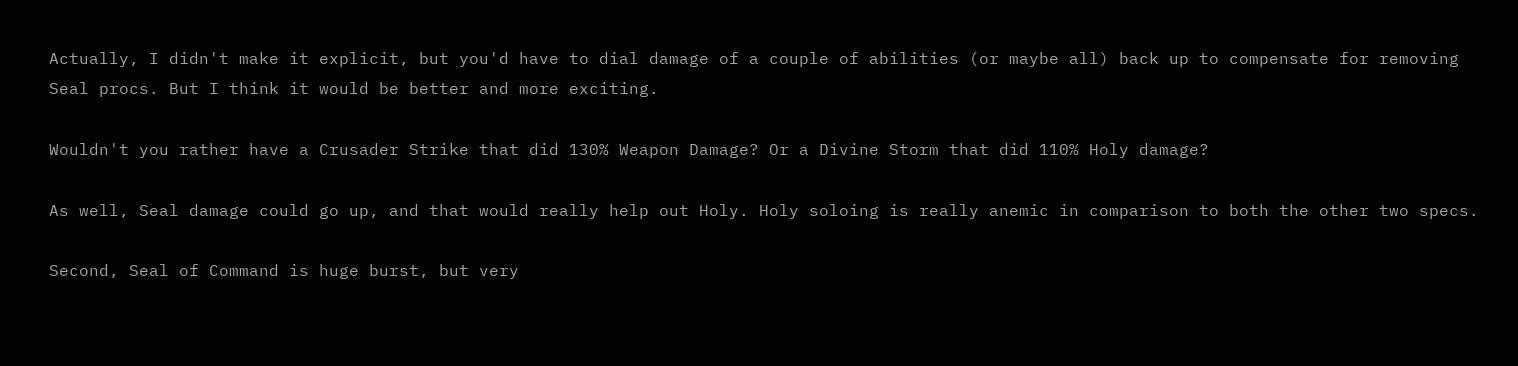Actually, I didn't make it explicit, but you'd have to dial damage of a couple of abilities (or maybe all) back up to compensate for removing Seal procs. But I think it would be better and more exciting.

Wouldn't you rather have a Crusader Strike that did 130% Weapon Damage? Or a Divine Storm that did 110% Holy damage?

As well, Seal damage could go up, and that would really help out Holy. Holy soloing is really anemic in comparison to both the other two specs.

Second, Seal of Command is huge burst, but very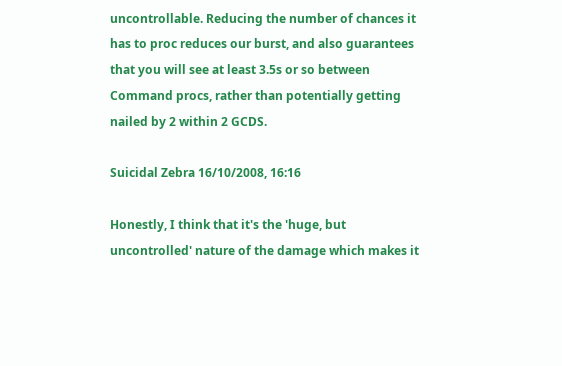uncontrollable. Reducing the number of chances it has to proc reduces our burst, and also guarantees that you will see at least 3.5s or so between Command procs, rather than potentially getting nailed by 2 within 2 GCDS.

Suicidal Zebra 16/10/2008, 16:16

Honestly, I think that it's the 'huge, but uncontrolled' nature of the damage which makes it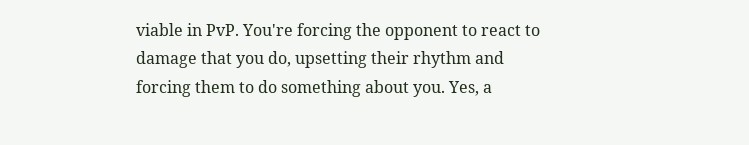viable in PvP. You're forcing the opponent to react to damage that you do, upsetting their rhythm and forcing them to do something about you. Yes, a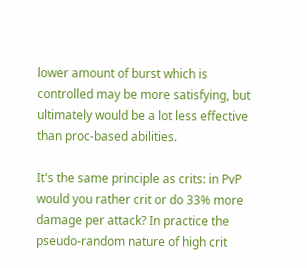lower amount of burst which is controlled may be more satisfying, but ultimately would be a lot less effective than proc-based abilities.

It's the same principle as crits: in PvP would you rather crit or do 33% more damage per attack? In practice the pseudo-random nature of high crit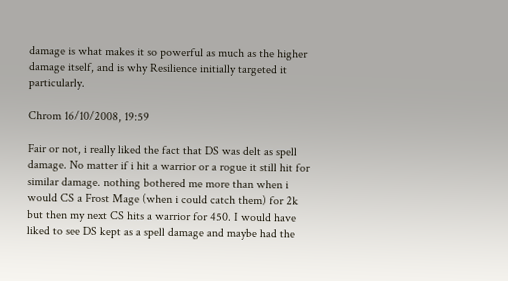damage is what makes it so powerful as much as the higher damage itself, and is why Resilience initially targeted it particularly.

Chrom 16/10/2008, 19:59

Fair or not, i really liked the fact that DS was delt as spell damage. No matter if i hit a warrior or a rogue it still hit for similar damage. nothing bothered me more than when i would CS a Frost Mage (when i could catch them) for 2k but then my next CS hits a warrior for 450. I would have liked to see DS kept as a spell damage and maybe had the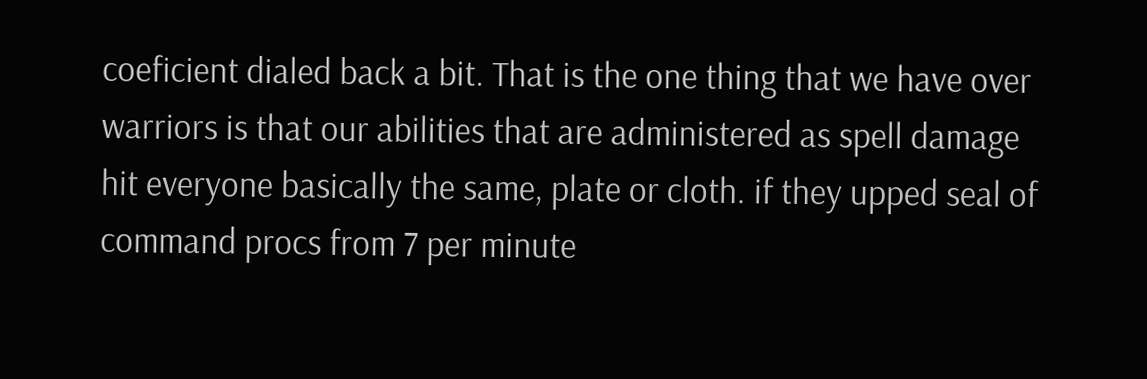coeficient dialed back a bit. That is the one thing that we have over warriors is that our abilities that are administered as spell damage hit everyone basically the same, plate or cloth. if they upped seal of command procs from 7 per minute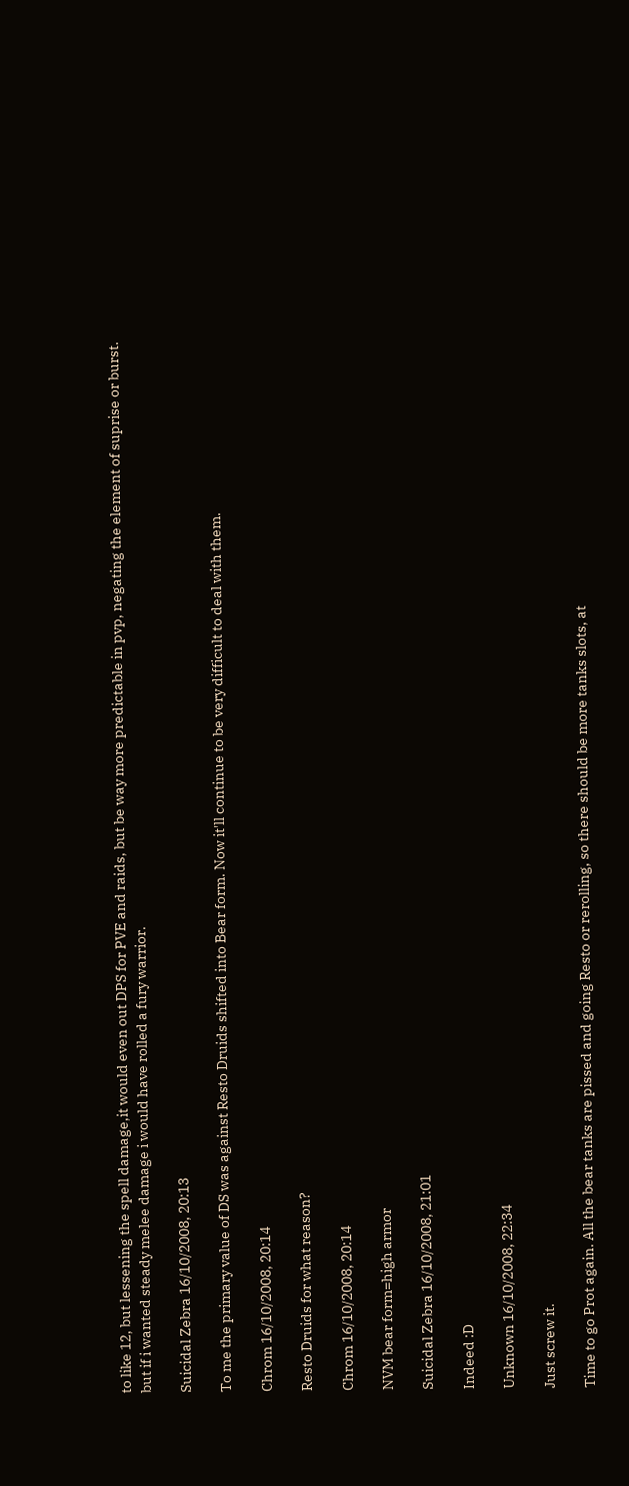to like 12, but lessening the spell damage,it would even out DPS for PVE and raids, but be way more predictable in pvp, negating the element of suprise or burst.
but if i wanted steady melee damage i would have rolled a fury warrior.

Suicidal Zebra 16/10/2008, 20:13

To me the primary value of DS was against Resto Druids shifted into Bear form. Now it'll continue to be very difficult to deal with them.

Chrom 16/10/2008, 20:14

Resto Druids for what reason?

Chrom 16/10/2008, 20:14

NVM bear form=high armor

Suicidal Zebra 16/10/2008, 21:01

Indeed :D

Unknown 16/10/2008, 22:34

Just screw it.

Time to go Prot again. All the bear tanks are pissed and going Resto or rerolling, so there should be more tanks slots, at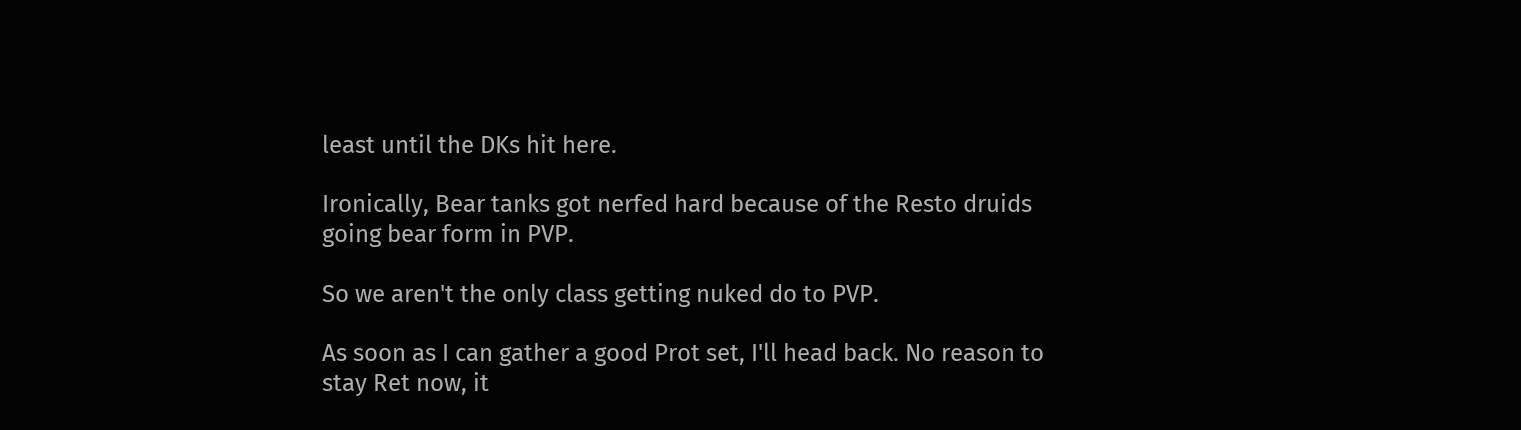least until the DKs hit here.

Ironically, Bear tanks got nerfed hard because of the Resto druids going bear form in PVP.

So we aren't the only class getting nuked do to PVP.

As soon as I can gather a good Prot set, I'll head back. No reason to stay Ret now, it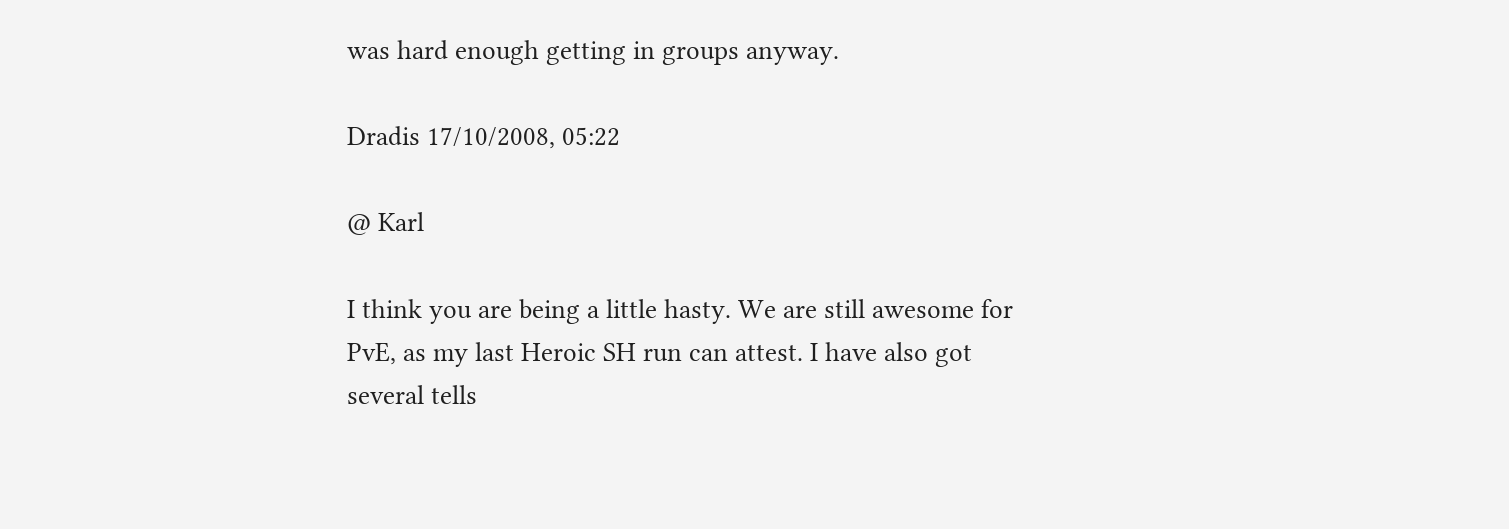was hard enough getting in groups anyway.

Dradis 17/10/2008, 05:22

@ Karl

I think you are being a little hasty. We are still awesome for PvE, as my last Heroic SH run can attest. I have also got several tells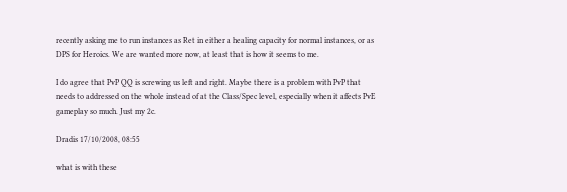recently asking me to run instances as Ret in either a healing capacity for normal instances, or as DPS for Heroics. We are wanted more now, at least that is how it seems to me.

I do agree that PvP QQ is screwing us left and right. Maybe there is a problem with PvP that needs to addressed on the whole instead of at the Class/Spec level, especially when it affects PvE gameplay so much. Just my 2c.

Dradis 17/10/2008, 08:55

what is with these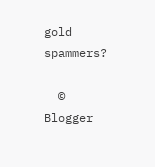gold spammers?

  © Blogger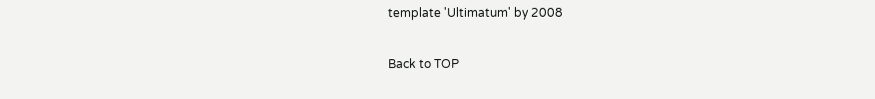template 'Ultimatum' by 2008

Back to TOP